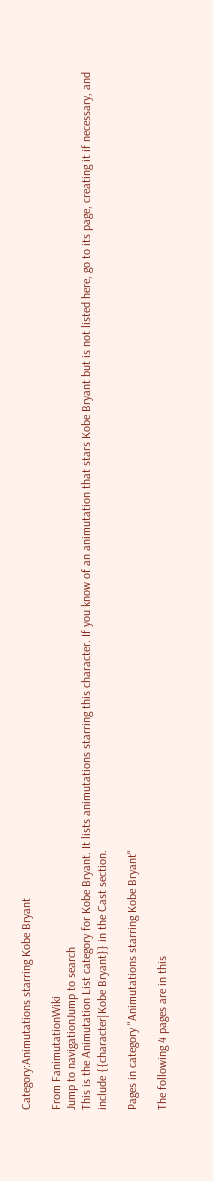Category:Animutations starring Kobe Bryant

From FanimutationWiki
Jump to navigationJump to search
This is the Animutation List category for Kobe Bryant. It lists animutations starring this character. If you know of an animutation that stars Kobe Bryant but is not listed here, go to its page, creating it if necessary, and include {{character|Kobe Bryant}} in the Cast section.

Pages in category "Animutations starring Kobe Bryant"

The following 4 pages are in this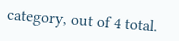category, out of 4 total.